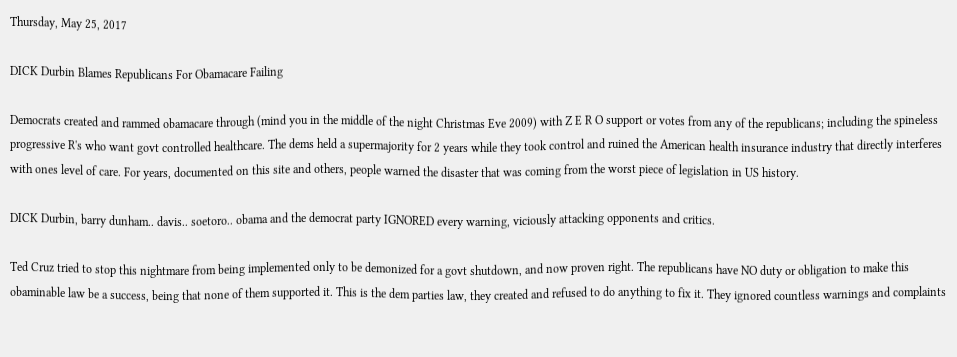Thursday, May 25, 2017

DICK Durbin Blames Republicans For Obamacare Failing

Democrats created and rammed obamacare through (mind you in the middle of the night Christmas Eve 2009) with Z E R O support or votes from any of the republicans; including the spineless progressive R's who want govt controlled healthcare. The dems held a supermajority for 2 years while they took control and ruined the American health insurance industry that directly interferes with ones level of care. For years, documented on this site and others, people warned the disaster that was coming from the worst piece of legislation in US history.

DICK Durbin, barry dunham.. davis.. soetoro.. obama and the democrat party IGNORED every warning, viciously attacking opponents and critics.

Ted Cruz tried to stop this nightmare from being implemented only to be demonized for a govt shutdown, and now proven right. The republicans have NO duty or obligation to make this obaminable law be a success, being that none of them supported it. This is the dem parties law, they created and refused to do anything to fix it. They ignored countless warnings and complaints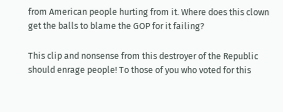from American people hurting from it. Where does this clown get the balls to blame the GOP for it failing?

This clip and nonsense from this destroyer of the Republic should enrage people! To those of you who voted for this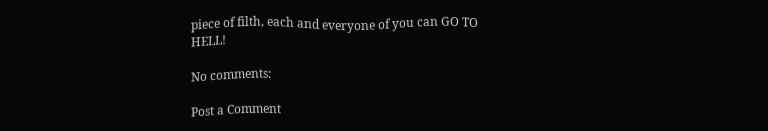piece of filth, each and everyone of you can GO TO HELL!

No comments:

Post a Comment